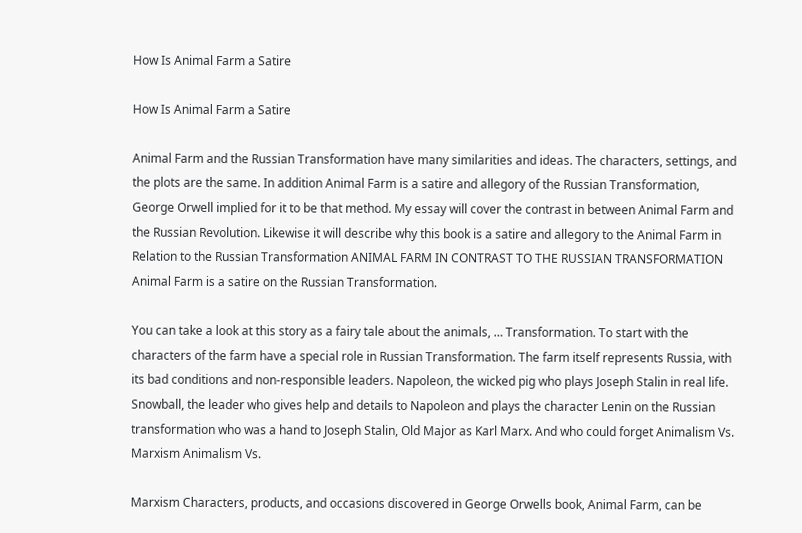How Is Animal Farm a Satire

How Is Animal Farm a Satire

Animal Farm and the Russian Transformation have many similarities and ideas. The characters, settings, and the plots are the same. In addition Animal Farm is a satire and allegory of the Russian Transformation, George Orwell implied for it to be that method. My essay will cover the contrast in between Animal Farm and the Russian Revolution. Likewise it will describe why this book is a satire and allegory to the Animal Farm in Relation to the Russian Transformation ANIMAL FARM IN CONTRAST TO THE RUSSIAN TRANSFORMATION Animal Farm is a satire on the Russian Transformation.

You can take a look at this story as a fairy tale about the animals, … Transformation. To start with the characters of the farm have a special role in Russian Transformation. The farm itself represents Russia, with its bad conditions and non-responsible leaders. Napoleon, the wicked pig who plays Joseph Stalin in real life. Snowball, the leader who gives help and details to Napoleon and plays the character Lenin on the Russian transformation who was a hand to Joseph Stalin, Old Major as Karl Marx. And who could forget Animalism Vs. Marxism Animalism Vs.

Marxism Characters, products, and occasions discovered in George Orwells book, Animal Farm, can be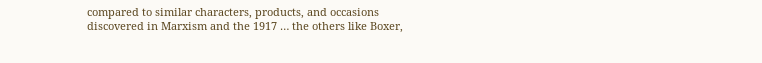compared to similar characters, products, and occasions discovered in Marxism and the 1917 … the others like Boxer,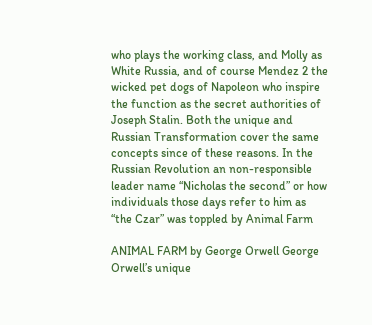who plays the working class, and Molly as White Russia, and of course Mendez 2 the wicked pet dogs of Napoleon who inspire the function as the secret authorities of Joseph Stalin. Both the unique and Russian Transformation cover the same concepts since of these reasons. In the Russian Revolution an non-responsible leader name “Nicholas the second” or how individuals those days refer to him as “the Czar” was toppled by Animal Farm

ANIMAL FARM by George Orwell George Orwell’s unique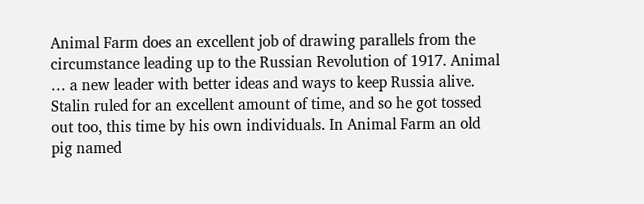Animal Farm does an excellent job of drawing parallels from the circumstance leading up to the Russian Revolution of 1917. Animal … a new leader with better ideas and ways to keep Russia alive. Stalin ruled for an excellent amount of time, and so he got tossed out too, this time by his own individuals. In Animal Farm an old pig named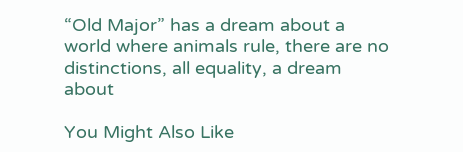“Old Major” has a dream about a world where animals rule, there are no distinctions, all equality, a dream about

You Might Also Like